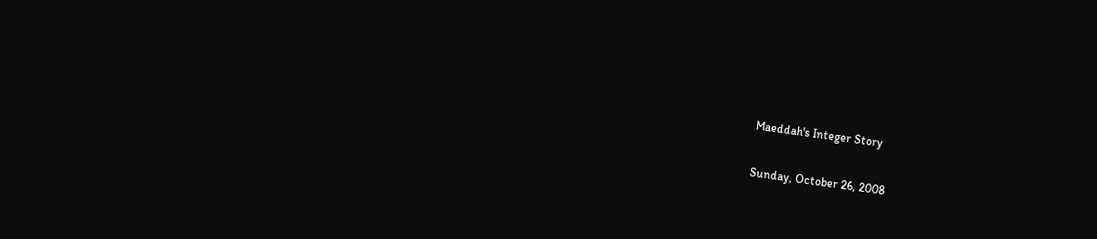Maeddah's Integer Story

Sunday, October 26, 2008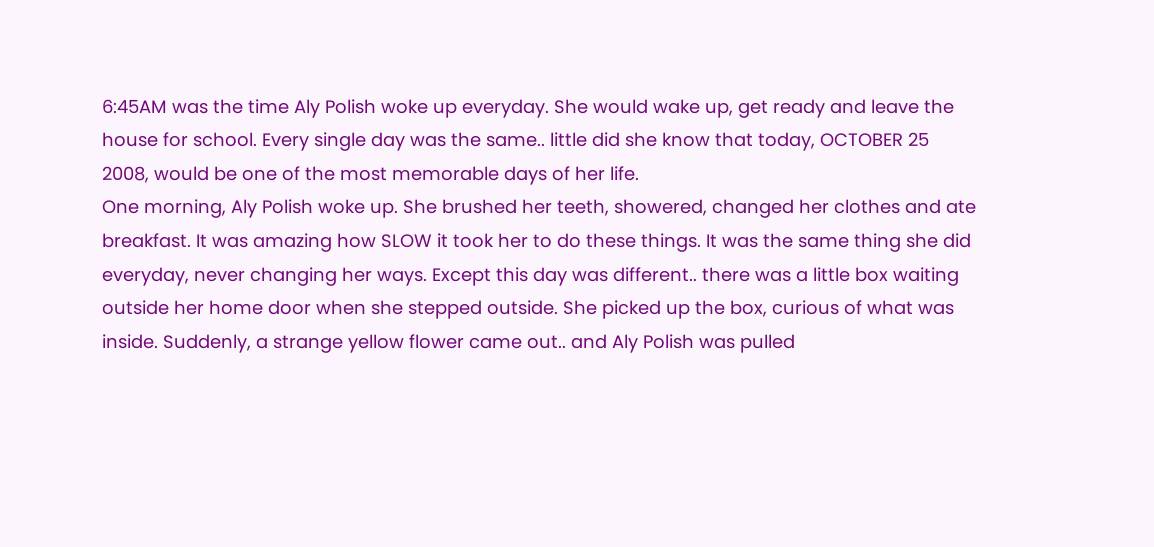6:45AM was the time Aly Polish woke up everyday. She would wake up, get ready and leave the house for school. Every single day was the same.. little did she know that today, OCTOBER 25 2008, would be one of the most memorable days of her life.
One morning, Aly Polish woke up. She brushed her teeth, showered, changed her clothes and ate breakfast. It was amazing how SLOW it took her to do these things. It was the same thing she did everyday, never changing her ways. Except this day was different.. there was a little box waiting outside her home door when she stepped outside. She picked up the box, curious of what was inside. Suddenly, a strange yellow flower came out.. and Aly Polish was pulled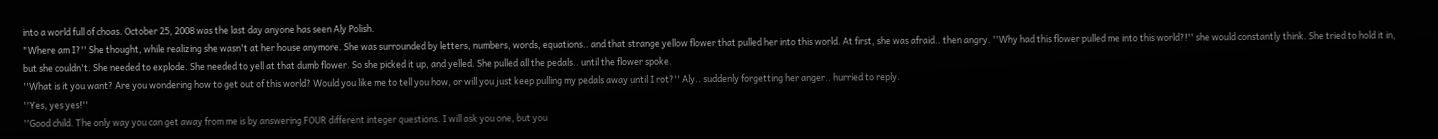into a world full of choas. October 25, 2008 was the last day anyone has seen Aly Polish.
"Where am I?'' She thought, while realizing she wasn't at her house anymore. She was surrounded by letters, numbers, words, equations.. and that strange yellow flower that pulled her into this world. At first, she was afraid.. then angry. ''Why had this flower pulled me into this world?!'' she would constantly think. She tried to hold it in, but she couldn't. She needed to explode. She needed to yell at that dumb flower. So she picked it up, and yelled. She pulled all the pedals.. until the flower spoke.
''What is it you want? Are you wondering how to get out of this world? Would you like me to tell you how, or will you just keep pulling my pedals away until I rot?'' Aly.. suddenly forgetting her anger.. hurried to reply.
''Yes, yes yes!''
''Good child. The only way you can get away from me is by answering FOUR different integer questions. I will ask you one, but you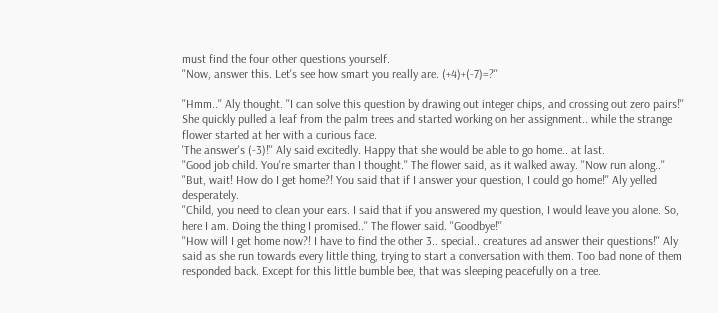must find the four other questions yourself.
''Now, answer this. Let's see how smart you really are. (+4)+(-7)=?''

''Hmm..'' Aly thought. ''I can solve this question by drawing out integer chips, and crossing out zero pairs!'' She quickly pulled a leaf from the palm trees and started working on her assignment.. while the strange flower started at her with a curious face.
'The answer's (-3)!'' Aly said excitedly. Happy that she would be able to go home.. at last.
''Good job child. You're smarter than I thought.'' The flower said, as it walked away. ''Now run along..''
''But, wait! How do I get home?! You said that if I answer your question, I could go home!'' Aly yelled desperately.
''Child, you need to clean your ears. I said that if you answered my question, I would leave you alone. So, here I am. Doing the thing I promised..'' The flower said. ''Goodbye!''
''How will I get home now?! I have to find the other 3.. special.. creatures ad answer their questions!'' Aly said as she run towards every little thing, trying to start a conversation with them. Too bad none of them responded back. Except for this little bumble bee, that was sleeping peacefully on a tree.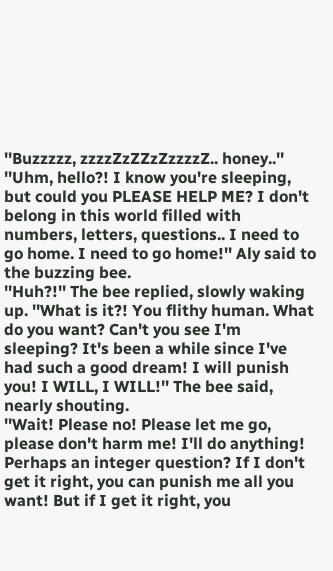''Buzzzzz, zzzzZzZZzZzzzzZ.. honey..''
''Uhm, hello?! I know you're sleeping, but could you PLEASE HELP ME? I don't belong in this world filled with numbers, letters, questions.. I need to go home. I need to go home!'' Aly said to the buzzing bee.
''Huh?!'' The bee replied, slowly waking up. ''What is it?! You flithy human. What do you want? Can't you see I'm sleeping? It's been a while since I've had such a good dream! I will punish you! I WILL, I WILL!'' The bee said, nearly shouting.
''Wait! Please no! Please let me go, please don't harm me! I'll do anything! Perhaps an integer question? If I don't get it right, you can punish me all you want! But if I get it right, you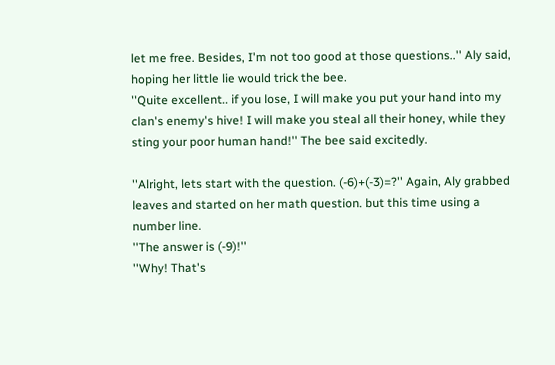let me free. Besides, I'm not too good at those questions..'' Aly said, hoping her little lie would trick the bee.
''Quite excellent.. if you lose, I will make you put your hand into my clan's enemy's hive! I will make you steal all their honey, while they sting your poor human hand!'' The bee said excitedly.

''Alright, lets start with the question. (-6)+(-3)=?'' Again, Aly grabbed leaves and started on her math question. but this time using a number line.
''The answer is (-9)!''
''Why! That's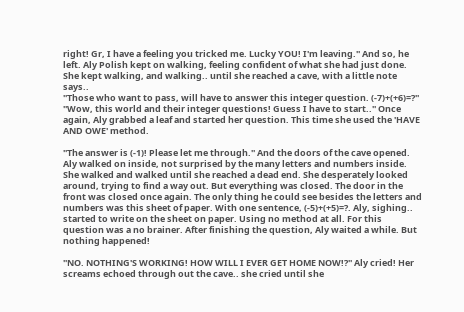right! Gr, I have a feeling you tricked me. Lucky YOU! I'm leaving.'' And so, he left. Aly Polish kept on walking, feeling confident of what she had just done. She kept walking, and walking.. until she reached a cave, with a little note says..
''Those who want to pass, will have to answer this integer question. (-7)+(+6)=?''
''Wow, this world and their integer questions! Guess I have to start..'' Once again, Aly grabbed a leaf and started her question. This time she used the 'HAVE AND OWE' method.

''The answer is (-1)! Please let me through.'' And the doors of the cave opened. Aly walked on inside, not surprised by the many letters and numbers inside. She walked and walked until she reached a dead end. She desperately looked around, trying to find a way out. But everything was closed. The door in the front was closed once again. The only thing he could see besides the letters and numbers was this sheet of paper. With one sentence, (-5)+(+5)=?. Aly, sighing.. started to write on the sheet on paper. Using no method at all. For this question was a no brainer. After finishing the question, Aly waited a while. But nothing happened!

''NO. NOTHING'S WORKING! HOW WILL I EVER GET HOME NOW!?'' Aly cried! Her screams echoed through out the cave.. she cried until she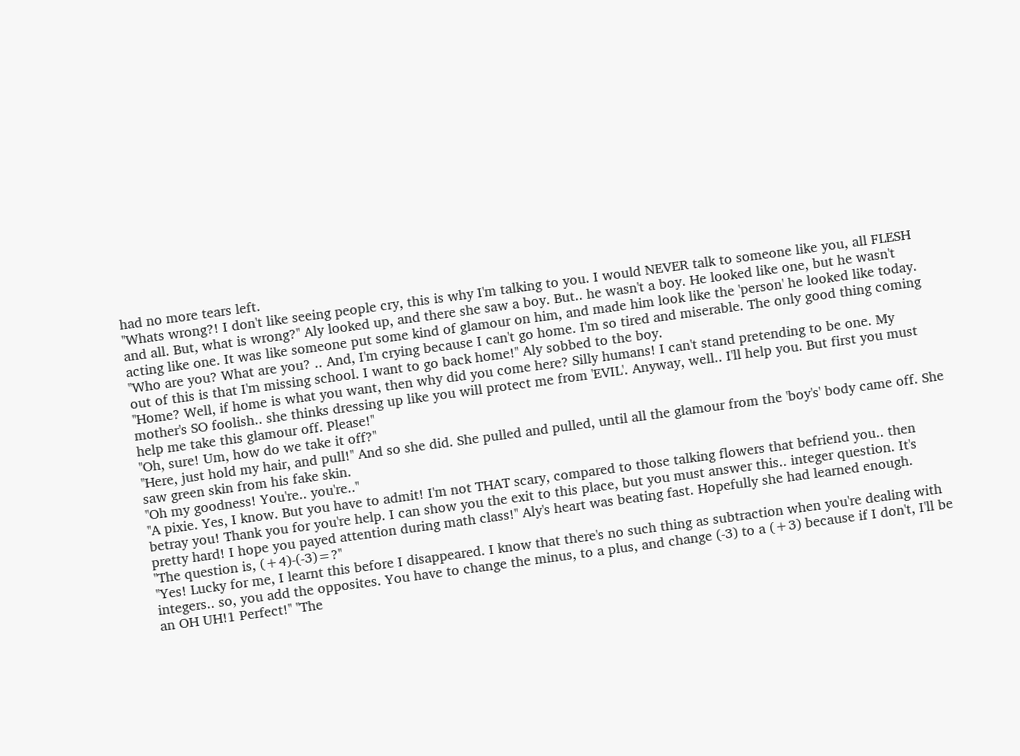had no more tears left.
''Whats wrong?! I don't like seeing people cry, this is why I'm talking to you. I would NEVER talk to someone like you, all FLESH and all. But, what is wrong?'' Aly looked up, and there she saw a boy. But.. he wasn't a boy. He looked like one, but he wasn't acting like one. It was like someone put some kind of glamour on him, and made him look like the 'person' he looked like today.
''Who are you? What are you? .. And, I'm crying because I can't go home. I'm so tired and miserable. The only good thing coming out of this is that I'm missing school. I want to go back home!'' Aly sobbed to the boy.
''Home? Well, if home is what you want, then why did you come here? Silly humans! I can't stand pretending to be one. My mother's SO foolish.. she thinks dressing up like you will protect me from 'EVIL'. Anyway, well.. I'll help you. But first you must help me take this glamour off. Please!''
''Oh, sure! Um, how do we take it off?''
''Here, just hold my hair, and pull!'' And so she did. She pulled and pulled, until all the glamour from the 'boy's' body came off. She saw green skin from his fake skin.
''Oh my goodness! You're.. you're..''
''A pixie. Yes, I know. But you have to admit! I'm not THAT scary, compared to those talking flowers that befriend you.. then betray you! Thank you for you're help. I can show you the exit to this place, but you must answer this.. integer question. It's pretty hard! I hope you payed attention during math class!'' Aly's heart was beating fast. Hopefully she had learned enough.
''The question is, (+4)-(-3)=?''
''Yes! Lucky for me, I learnt this before I disappeared. I know that there's no such thing as subtraction when you're dealing with integers.. so, you add the opposites. You have to change the minus, to a plus, and change (-3) to a (+3) because if I don't, I'll be an OH UH!1 Perfect!'' ''The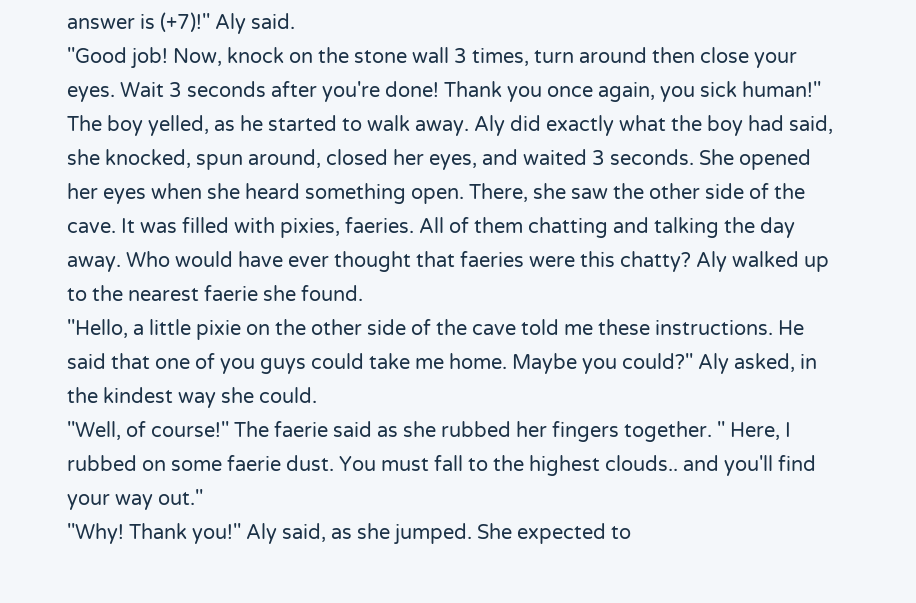answer is (+7)!'' Aly said.
''Good job! Now, knock on the stone wall 3 times, turn around then close your eyes. Wait 3 seconds after you're done! Thank you once again, you sick human!'' The boy yelled, as he started to walk away. Aly did exactly what the boy had said, she knocked, spun around, closed her eyes, and waited 3 seconds. She opened her eyes when she heard something open. There, she saw the other side of the cave. It was filled with pixies, faeries. All of them chatting and talking the day away. Who would have ever thought that faeries were this chatty? Aly walked up to the nearest faerie she found.
''Hello, a little pixie on the other side of the cave told me these instructions. He said that one of you guys could take me home. Maybe you could?'' Aly asked, in the kindest way she could.
''Well, of course!'' The faerie said as she rubbed her fingers together. '' Here, I rubbed on some faerie dust. You must fall to the highest clouds.. and you'll find your way out.''
''Why! Thank you!'' Aly said, as she jumped. She expected to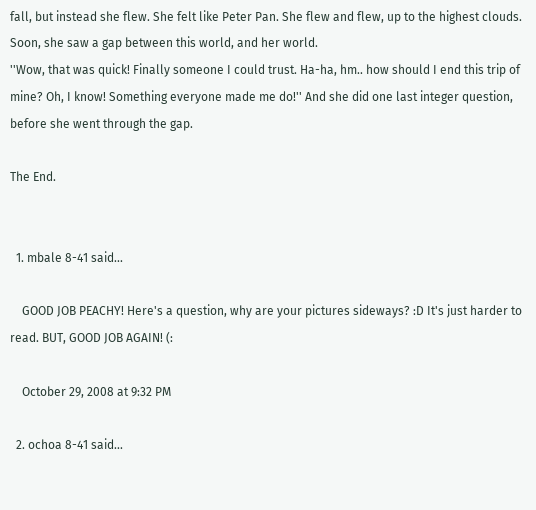fall, but instead she flew. She felt like Peter Pan. She flew and flew, up to the highest clouds. Soon, she saw a gap between this world, and her world.
''Wow, that was quick! Finally someone I could trust. Ha-ha, hm.. how should I end this trip of mine? Oh, I know! Something everyone made me do!'' And she did one last integer question, before she went through the gap.

The End.


  1. mbale 8-41 said...

    GOOD JOB PEACHY! Here's a question, why are your pictures sideways? :D It's just harder to read. BUT, GOOD JOB AGAIN! (:

    October 29, 2008 at 9:32 PM

  2. ochoa 8-41 said...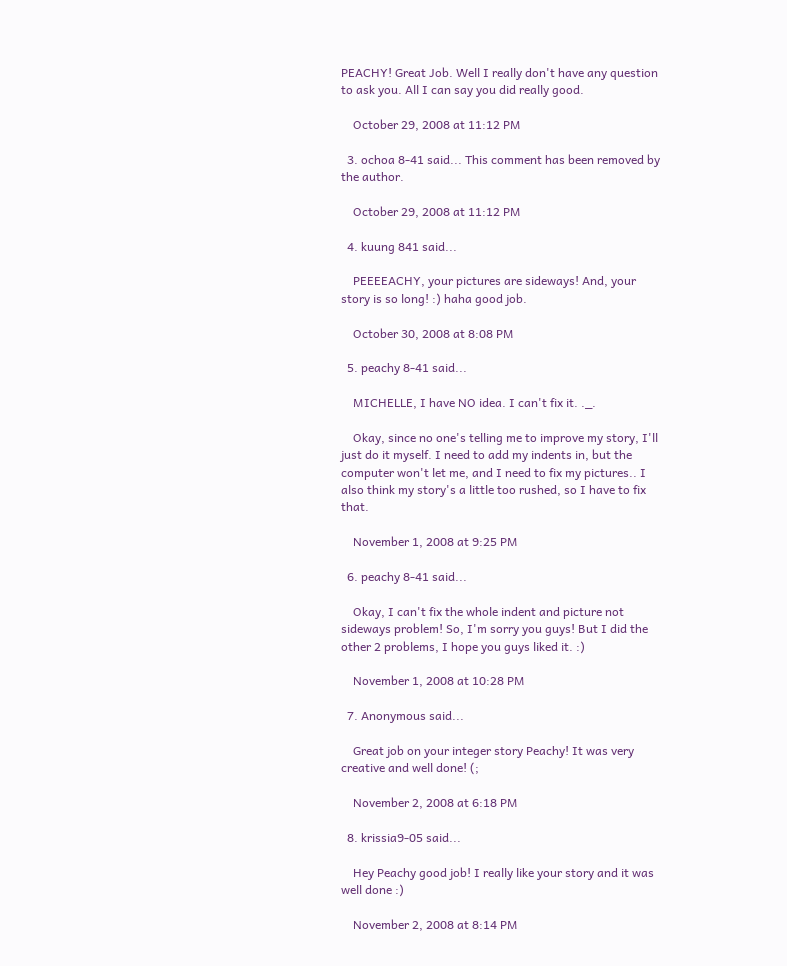PEACHY! Great Job. Well I really don't have any question to ask you. All I can say you did really good.

    October 29, 2008 at 11:12 PM

  3. ochoa 8-41 said... This comment has been removed by the author.

    October 29, 2008 at 11:12 PM

  4. kuung 841 said...

    PEEEEACHY, your pictures are sideways! And, your story is so long! :) haha good job.

    October 30, 2008 at 8:08 PM

  5. peachy 8-41 said...

    MICHELLE, I have NO idea. I can't fix it. ._.

    Okay, since no one's telling me to improve my story, I'll just do it myself. I need to add my indents in, but the computer won't let me, and I need to fix my pictures.. I also think my story's a little too rushed, so I have to fix that.

    November 1, 2008 at 9:25 PM

  6. peachy 8-41 said...

    Okay, I can't fix the whole indent and picture not sideways problem! So, I'm sorry you guys! But I did the other 2 problems, I hope you guys liked it. :)

    November 1, 2008 at 10:28 PM

  7. Anonymous said...

    Great job on your integer story Peachy! It was very creative and well done! (;

    November 2, 2008 at 6:18 PM

  8. krissia9-05 said...

    Hey Peachy good job! I really like your story and it was well done :)

    November 2, 2008 at 8:14 PM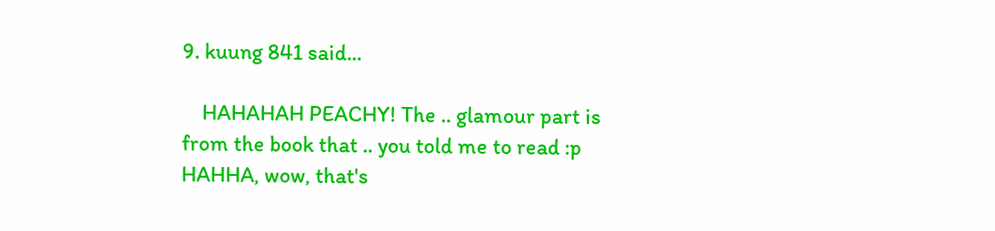9. kuung 841 said...

    HAHAHAH PEACHY! The .. glamour part is from the book that .. you told me to read :p HAHHA, wow, that's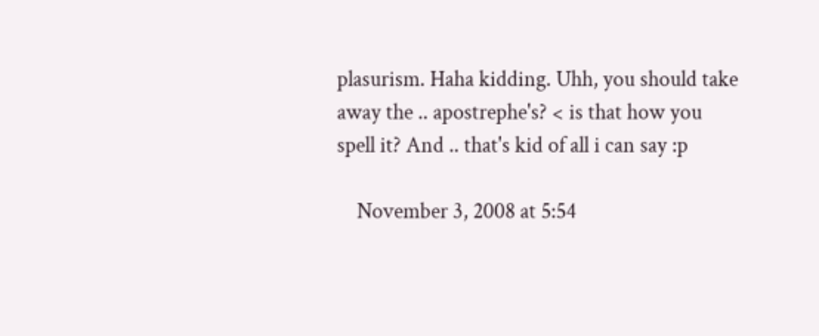plasurism. Haha kidding. Uhh, you should take away the .. apostrephe's? < is that how you spell it? And .. that's kid of all i can say :p

    November 3, 2008 at 5:54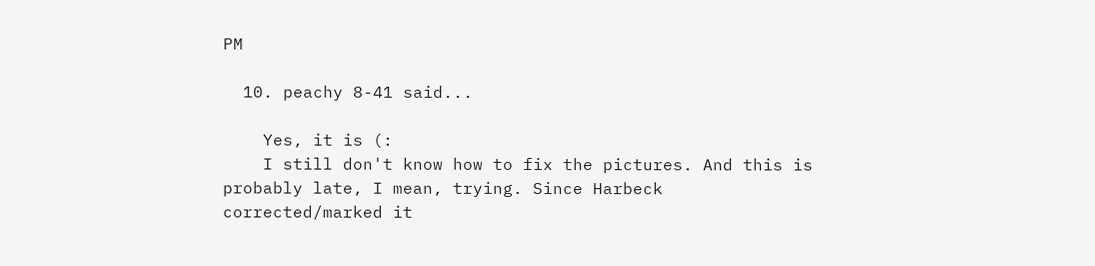PM

  10. peachy 8-41 said...

    Yes, it is (:
    I still don't know how to fix the pictures. And this is probably late, I mean, trying. Since Harbeck corrected/marked it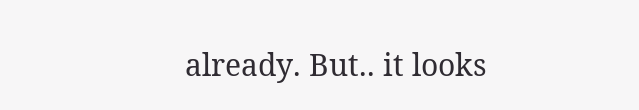already. But.. it looks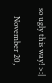so ugly this way! >:|

    November 20,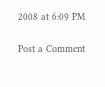2008 at 6:09 PM

Post a Comment